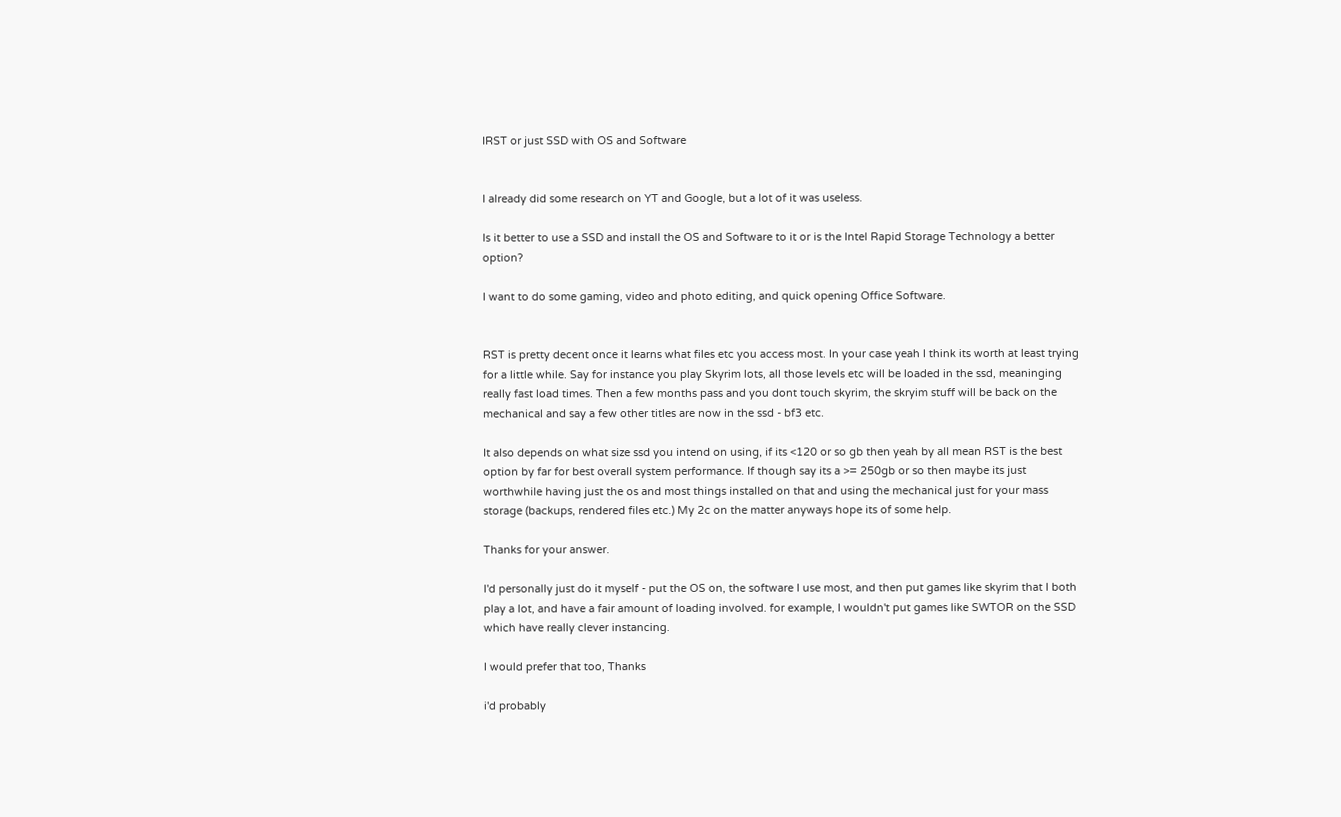IRST or just SSD with OS and Software


I already did some research on YT and Google, but a lot of it was useless.

Is it better to use a SSD and install the OS and Software to it or is the Intel Rapid Storage Technology a better option?

I want to do some gaming, video and photo editing, and quick opening Office Software.


RST is pretty decent once it learns what files etc you access most. In your case yeah I think its worth at least trying for a little while. Say for instance you play Skyrim lots, all those levels etc will be loaded in the ssd, meaninging really fast load times. Then a few months pass and you dont touch skyrim, the skryim stuff will be back on the mechanical and say a few other titles are now in the ssd - bf3 etc.

It also depends on what size ssd you intend on using, if its <120 or so gb then yeah by all mean RST is the best option by far for best overall system performance. If though say its a >= 250gb or so then maybe its just worthwhile having just the os and most things installed on that and using the mechanical just for your mass storage (backups, rendered files etc.) My 2c on the matter anyways hope its of some help.

Thanks for your answer.

I'd personally just do it myself - put the OS on, the software I use most, and then put games like skyrim that I both play a lot, and have a fair amount of loading involved. for example, I wouldn't put games like SWTOR on the SSD which have really clever instancing.

I would prefer that too, Thanks

i'd probably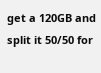get a 120GB and split it 50/50 for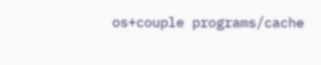os+couple programs/cache